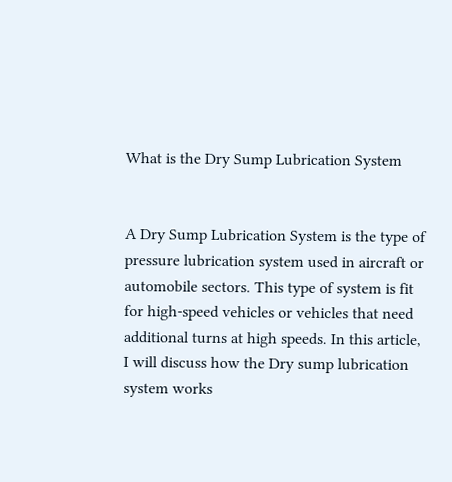What is the Dry Sump Lubrication System


A Dry Sump Lubrication System is the type of pressure lubrication system used in aircraft or automobile sectors. This type of system is fit for high-speed vehicles or vehicles that need additional turns at high speeds. In this article, I will discuss how the Dry sump lubrication system works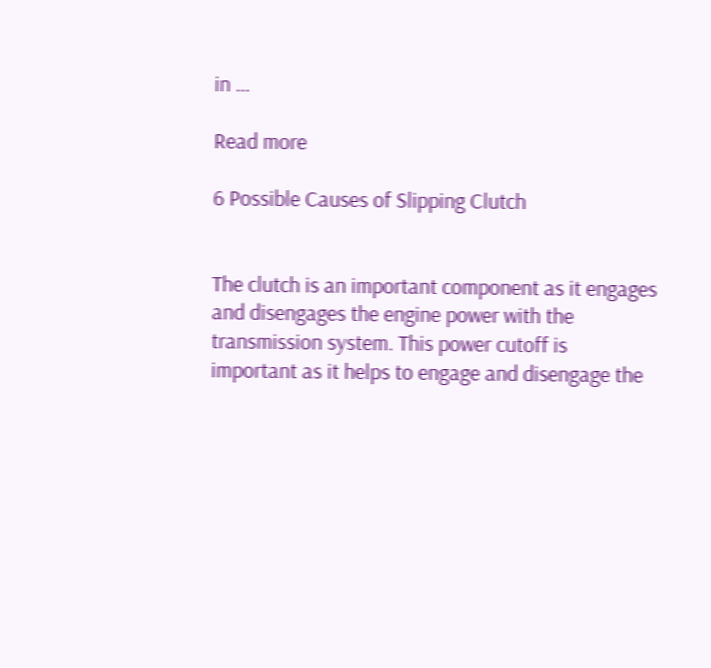in …

Read more

6 Possible Causes of Slipping Clutch


The clutch is an important component as it engages and disengages the engine power with the transmission system. This power cutoff is important as it helps to engage and disengage the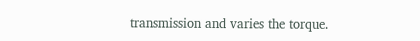transmission and varies the torque.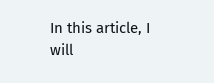In this article, I will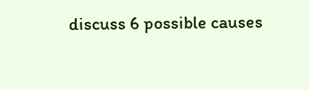discuss 6 possible causes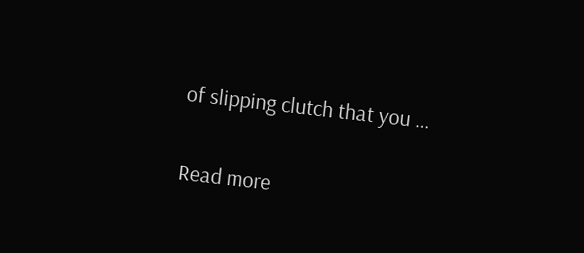of slipping clutch that you …

Read more